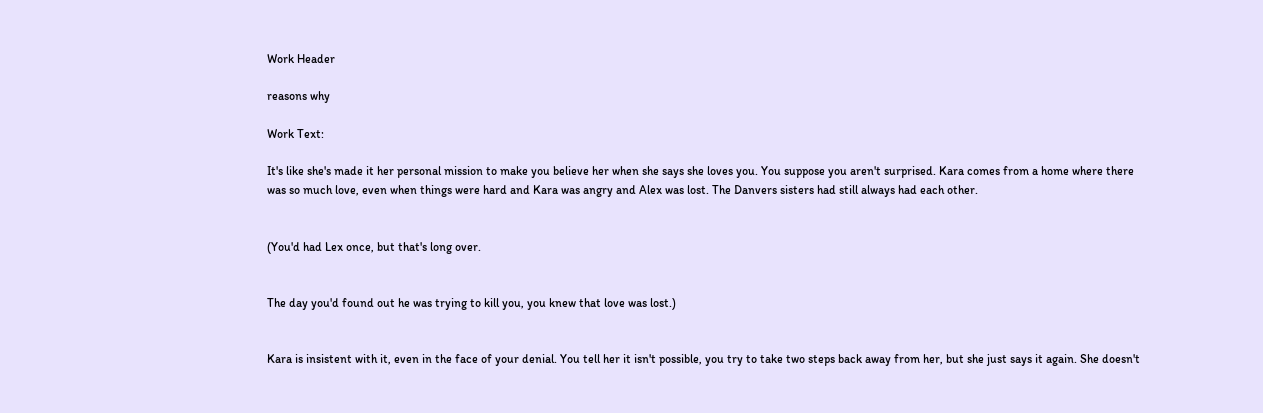Work Header

reasons why

Work Text:

It's like she's made it her personal mission to make you believe her when she says she loves you. You suppose you aren't surprised. Kara comes from a home where there was so much love, even when things were hard and Kara was angry and Alex was lost. The Danvers sisters had still always had each other.


(You'd had Lex once, but that's long over.


The day you'd found out he was trying to kill you, you knew that love was lost.)


Kara is insistent with it, even in the face of your denial. You tell her it isn't possible, you try to take two steps back away from her, but she just says it again. She doesn't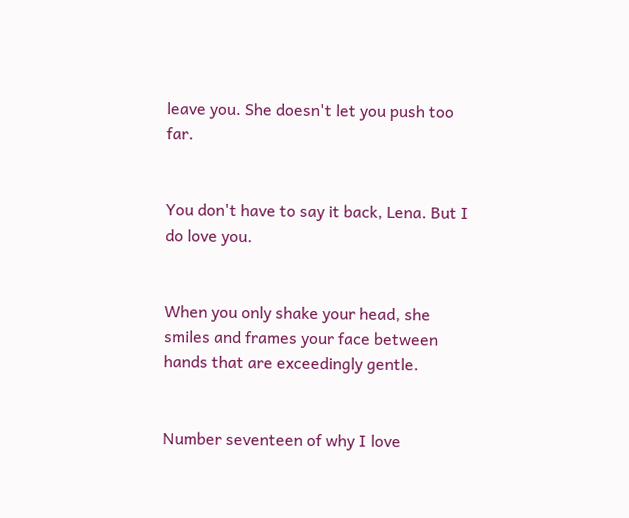leave you. She doesn't let you push too far.


You don't have to say it back, Lena. But I do love you.


When you only shake your head, she smiles and frames your face between hands that are exceedingly gentle.


Number seventeen of why I love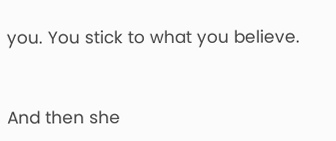you. You stick to what you believe.


And then she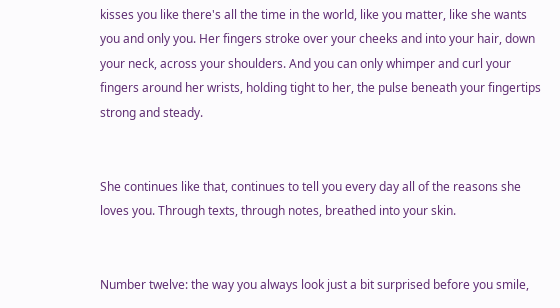kisses you like there's all the time in the world, like you matter, like she wants you and only you. Her fingers stroke over your cheeks and into your hair, down your neck, across your shoulders. And you can only whimper and curl your fingers around her wrists, holding tight to her, the pulse beneath your fingertips strong and steady.


She continues like that, continues to tell you every day all of the reasons she loves you. Through texts, through notes, breathed into your skin.


Number twelve: the way you always look just a bit surprised before you smile,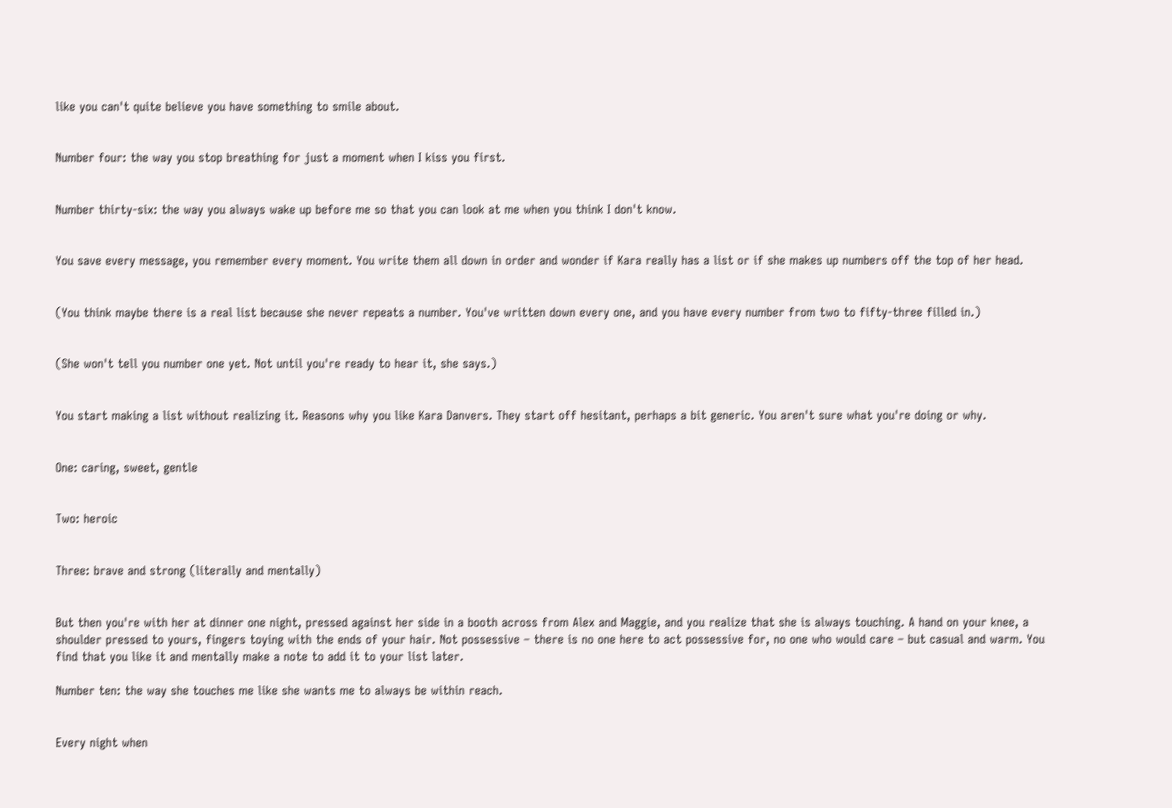like you can't quite believe you have something to smile about.


Number four: the way you stop breathing for just a moment when I kiss you first.


Number thirty-six: the way you always wake up before me so that you can look at me when you think I don't know.


You save every message, you remember every moment. You write them all down in order and wonder if Kara really has a list or if she makes up numbers off the top of her head.


(You think maybe there is a real list because she never repeats a number. You've written down every one, and you have every number from two to fifty-three filled in.)


(She won't tell you number one yet. Not until you're ready to hear it, she says.)


You start making a list without realizing it. Reasons why you like Kara Danvers. They start off hesitant, perhaps a bit generic. You aren't sure what you're doing or why.


One: caring, sweet, gentle


Two: heroic


Three: brave and strong (literally and mentally)


But then you're with her at dinner one night, pressed against her side in a booth across from Alex and Maggie, and you realize that she is always touching. A hand on your knee, a shoulder pressed to yours, fingers toying with the ends of your hair. Not possessive – there is no one here to act possessive for, no one who would care – but casual and warm. You find that you like it and mentally make a note to add it to your list later.

Number ten: the way she touches me like she wants me to always be within reach.


Every night when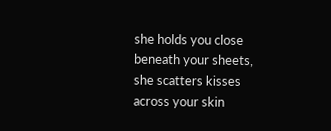she holds you close beneath your sheets, she scatters kisses across your skin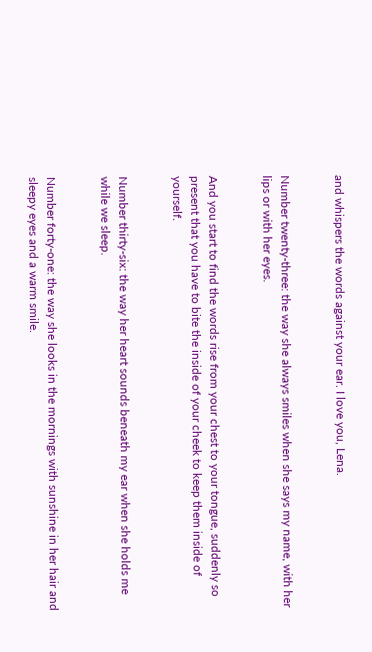and whispers the words against your ear. I love you, Lena.


Number twenty-three: the way she always smiles when she says my name, with her lips or with her eyes.


And you start to find the words rise from your chest to your tongue, suddenly so present that you have to bite the inside of your cheek to keep them inside of yourself.


Number thirty-six: the way her heart sounds beneath my ear when she holds me while we sleep.


Number forty-one: the way she looks in the mornings with sunshine in her hair and sleepy eyes and a warm smile.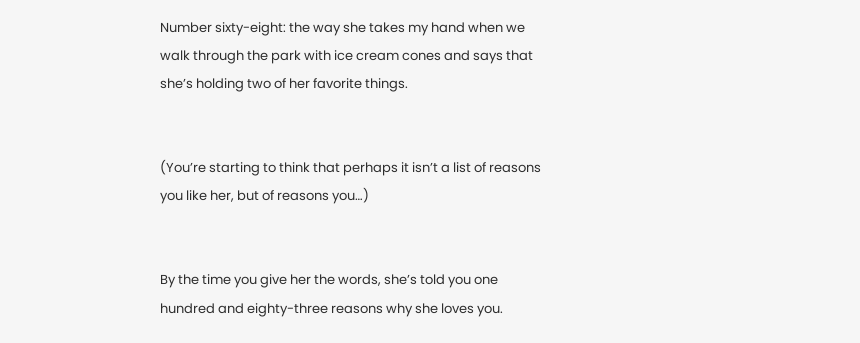Number sixty-eight: the way she takes my hand when we walk through the park with ice cream cones and says that she’s holding two of her favorite things.


(You’re starting to think that perhaps it isn’t a list of reasons you like her, but of reasons you…)


By the time you give her the words, she’s told you one hundred and eighty-three reasons why she loves you.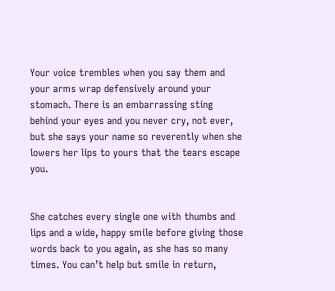Your voice trembles when you say them and your arms wrap defensively around your stomach. There is an embarrassing sting behind your eyes and you never cry, not ever, but she says your name so reverently when she lowers her lips to yours that the tears escape you.


She catches every single one with thumbs and lips and a wide, happy smile before giving those words back to you again, as she has so many times. You can’t help but smile in return,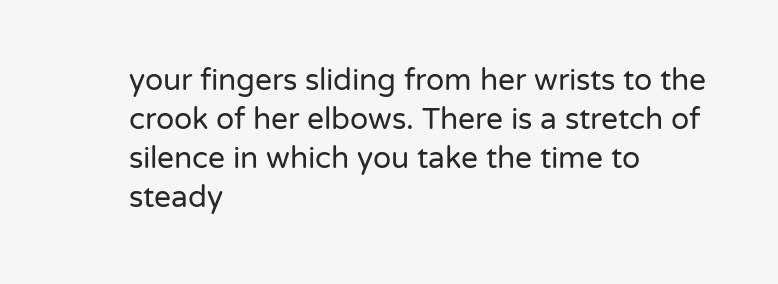your fingers sliding from her wrists to the crook of her elbows. There is a stretch of silence in which you take the time to steady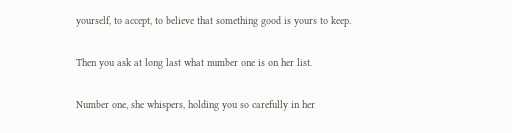yourself, to accept, to believe that something good is yours to keep.


Then you ask at long last what number one is on her list.


Number one, she whispers, holding you so carefully in her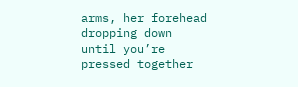arms, her forehead dropping down until you’re pressed together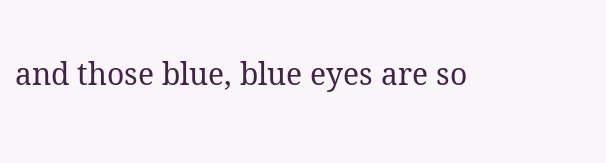and those blue, blue eyes are so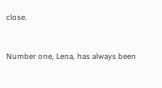close.


Number one, Lena, has always been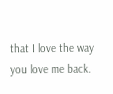that I love the way you love me back.